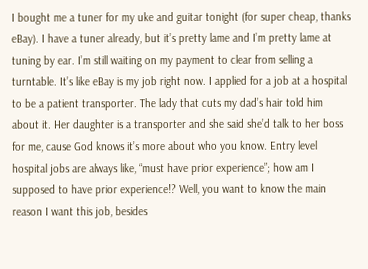I bought me a tuner for my uke and guitar tonight (for super cheap, thanks eBay). I have a tuner already, but it’s pretty lame and I’m pretty lame at tuning by ear. I’m still waiting on my payment to clear from selling a turntable. It’s like eBay is my job right now. I applied for a job at a hospital to be a patient transporter. The lady that cuts my dad’s hair told him about it. Her daughter is a transporter and she said she’d talk to her boss for me, cause God knows it’s more about who you know. Entry level hospital jobs are always like, “must have prior experience”; how am I supposed to have prior experience!? Well, you want to know the main reason I want this job, besides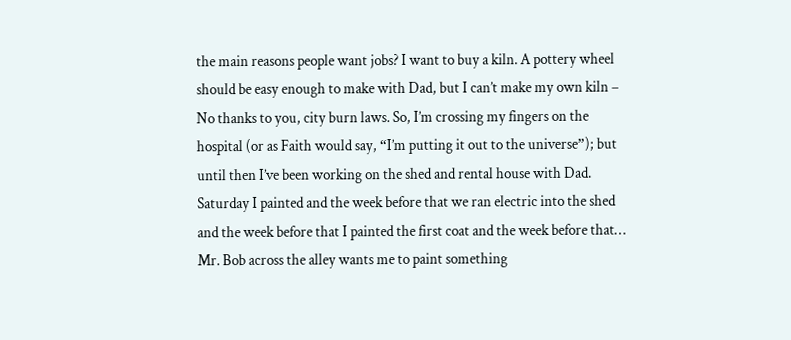the main reasons people want jobs? I want to buy a kiln. A pottery wheel should be easy enough to make with Dad, but I can’t make my own kiln – No thanks to you, city burn laws. So, I’m crossing my fingers on the hospital (or as Faith would say, “I’m putting it out to the universe”); but until then I’ve been working on the shed and rental house with Dad. Saturday I painted and the week before that we ran electric into the shed and the week before that I painted the first coat and the week before that…
Mr. Bob across the alley wants me to paint something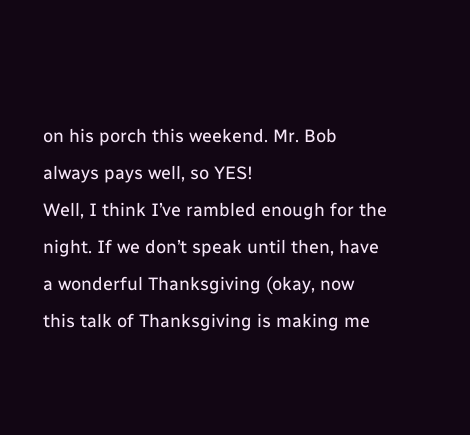on his porch this weekend. Mr. Bob always pays well, so YES!
Well, I think I’ve rambled enough for the night. If we don’t speak until then, have a wonderful Thanksgiving (okay, now this talk of Thanksgiving is making me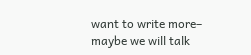want to write more– maybe we will talk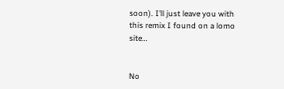soon). I’ll just leave you with this remix I found on a lomo site…


No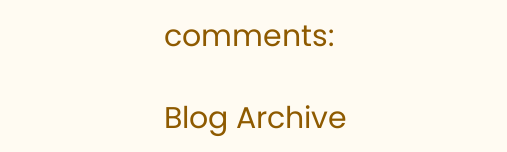comments:

Blog Archive